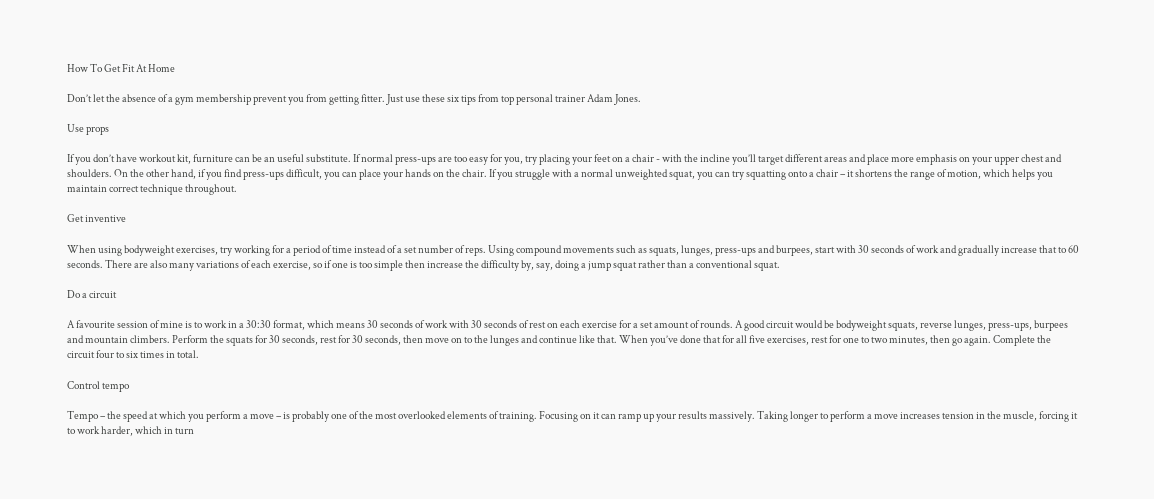How To Get Fit At Home

Don’t let the absence of a gym membership prevent you from getting fitter. Just use these six tips from top personal trainer Adam Jones.

Use props

If you don’t have workout kit, furniture can be an useful substitute. If normal press-ups are too easy for you, try placing your feet on a chair - with the incline you’ll target different areas and place more emphasis on your upper chest and shoulders. On the other hand, if you find press-ups difficult, you can place your hands on the chair. If you struggle with a normal unweighted squat, you can try squatting onto a chair – it shortens the range of motion, which helps you maintain correct technique throughout.

Get inventive

When using bodyweight exercises, try working for a period of time instead of a set number of reps. Using compound movements such as squats, lunges, press-ups and burpees, start with 30 seconds of work and gradually increase that to 60 seconds. There are also many variations of each exercise, so if one is too simple then increase the difficulty by, say, doing a jump squat rather than a conventional squat.

Do a circuit

A favourite session of mine is to work in a 30:30 format, which means 30 seconds of work with 30 seconds of rest on each exercise for a set amount of rounds. A good circuit would be bodyweight squats, reverse lunges, press-ups, burpees and mountain climbers. Perform the squats for 30 seconds, rest for 30 seconds, then move on to the lunges and continue like that. When you’ve done that for all five exercises, rest for one to two minutes, then go again. Complete the circuit four to six times in total.

Control tempo

Tempo – the speed at which you perform a move – is probably one of the most overlooked elements of training. Focusing on it can ramp up your results massively. Taking longer to perform a move increases tension in the muscle, forcing it to work harder, which in turn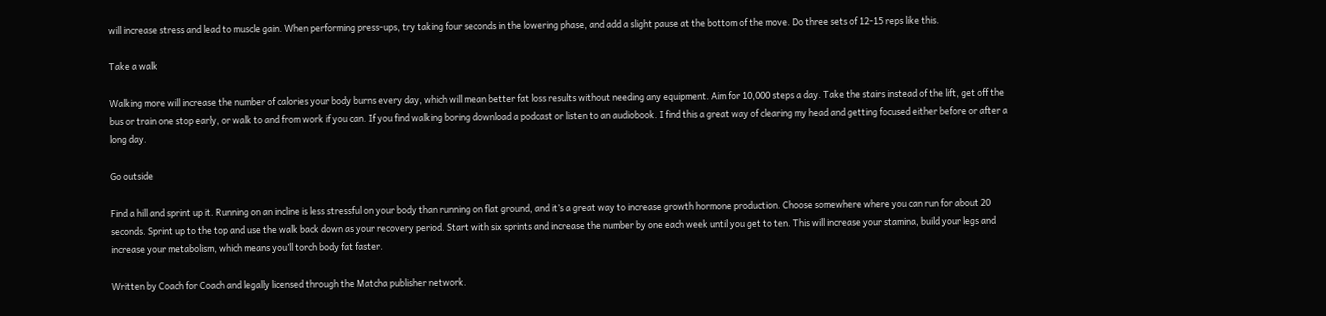will increase stress and lead to muscle gain. When performing press-ups, try taking four seconds in the lowering phase, and add a slight pause at the bottom of the move. Do three sets of 12-15 reps like this.

Take a walk

Walking more will increase the number of calories your body burns every day, which will mean better fat loss results without needing any equipment. Aim for 10,000 steps a day. Take the stairs instead of the lift, get off the bus or train one stop early, or walk to and from work if you can. If you find walking boring download a podcast or listen to an audiobook. I find this a great way of clearing my head and getting focused either before or after a long day.

Go outside

Find a hill and sprint up it. Running on an incline is less stressful on your body than running on flat ground, and it’s a great way to increase growth hormone production. Choose somewhere where you can run for about 20 seconds. Sprint up to the top and use the walk back down as your recovery period. Start with six sprints and increase the number by one each week until you get to ten. This will increase your stamina, build your legs and increase your metabolism, which means you’ll torch body fat faster.

Written by Coach for Coach and legally licensed through the Matcha publisher network.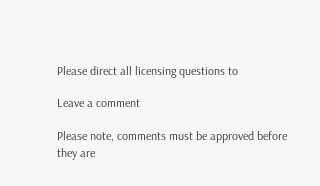Please direct all licensing questions to

Leave a comment

Please note, comments must be approved before they are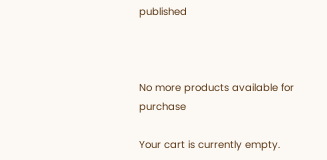published



No more products available for purchase

Your cart is currently empty.